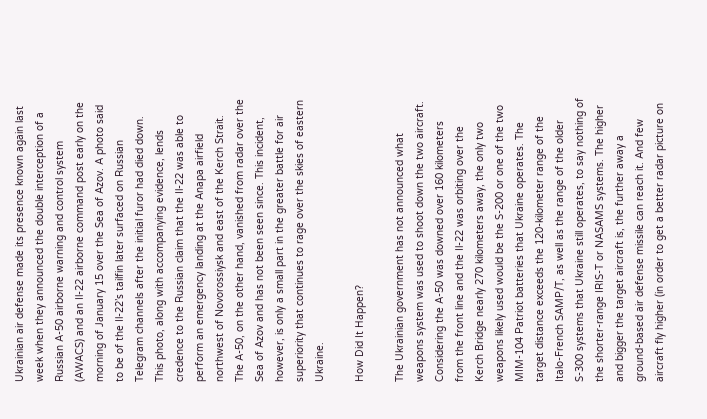Ukrainian air defense made its presence known again last week when they announced the double interception of a Russian A-50 airborne warning and control system (AWACS) and an Il-22 airborne command post early on the morning of January 15 over the Sea of Azov. A photo said to be of the Il-22’s tailfin later surfaced on Russian Telegram channels after the initial furor had died down. This photo, along with accompanying evidence, lends credence to the Russian claim that the Il-22 was able to perform an emergency landing at the Anapa airfield northwest of Novorossiysk and east of the Kerch Strait. The A-50, on the other hand, vanished from radar over the Sea of Azov and has not been seen since. This incident, however, is only a small part in the greater battle for air superiority that continues to rage over the skies of eastern Ukraine.

How Did It Happen?

The Ukrainian government has not announced what weapons system was used to shoot down the two aircraft. Considering the A-50 was downed over 160 kilometers from the front line and the Il-22 was orbiting over the Kerch Bridge nearly 270 kilometers away, the only two weapons likely used would be the S-200 or one of the two MIM-104 Patriot batteries that Ukraine operates. The target distance exceeds the 120-kilometer range of the Italo-French SAMP/T, as well as the range of the older S-300 systems that Ukraine still operates, to say nothing of the shorter-range IRIS-T or NASAMS systems. The higher and bigger the target aircraft is, the further away a ground-based air defense missile can reach it. And few aircraft fly higher (in order to get a better radar picture on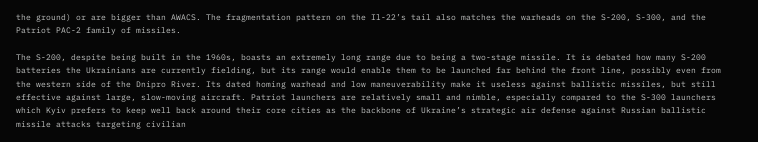the ground) or are bigger than AWACS. The fragmentation pattern on the Il-22’s tail also matches the warheads on the S-200, S-300, and the Patriot PAC-2 family of missiles.

The S-200, despite being built in the 1960s, boasts an extremely long range due to being a two-stage missile. It is debated how many S-200 batteries the Ukrainians are currently fielding, but its range would enable them to be launched far behind the front line, possibly even from the western side of the Dnipro River. Its dated homing warhead and low maneuverability make it useless against ballistic missiles, but still effective against large, slow-moving aircraft. Patriot launchers are relatively small and nimble, especially compared to the S-300 launchers which Kyiv prefers to keep well back around their core cities as the backbone of Ukraine’s strategic air defense against Russian ballistic missile attacks targeting civilian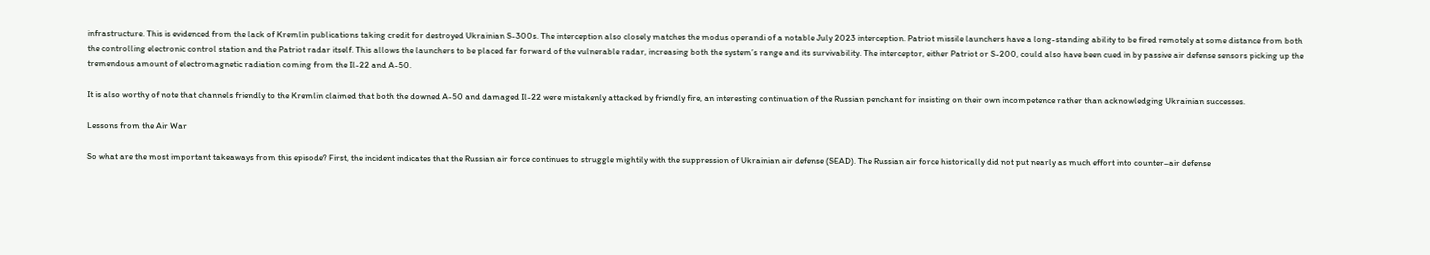infrastructure. This is evidenced from the lack of Kremlin publications taking credit for destroyed Ukrainian S-300s. The interception also closely matches the modus operandi of a notable July 2023 interception. Patriot missile launchers have a long-standing ability to be fired remotely at some distance from both the controlling electronic control station and the Patriot radar itself. This allows the launchers to be placed far forward of the vulnerable radar, increasing both the system’s range and its survivability. The interceptor, either Patriot or S-200, could also have been cued in by passive air defense sensors picking up the tremendous amount of electromagnetic radiation coming from the Il-22 and A-50.

It is also worthy of note that channels friendly to the Kremlin claimed that both the downed A-50 and damaged Il-22 were mistakenly attacked by friendly fire, an interesting continuation of the Russian penchant for insisting on their own incompetence rather than acknowledging Ukrainian successes.

Lessons from the Air War

So what are the most important takeaways from this episode? First, the incident indicates that the Russian air force continues to struggle mightily with the suppression of Ukrainian air defense (SEAD). The Russian air force historically did not put nearly as much effort into counter–air defense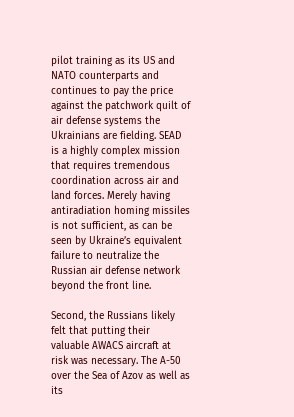pilot training as its US and NATO counterparts and continues to pay the price against the patchwork quilt of air defense systems the Ukrainians are fielding. SEAD is a highly complex mission that requires tremendous coordination across air and land forces. Merely having antiradiation homing missiles is not sufficient, as can be seen by Ukraine’s equivalent failure to neutralize the Russian air defense network beyond the front line.

Second, the Russians likely felt that putting their valuable AWACS aircraft at risk was necessary. The A-50 over the Sea of Azov as well as its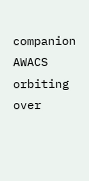companion AWACS orbiting over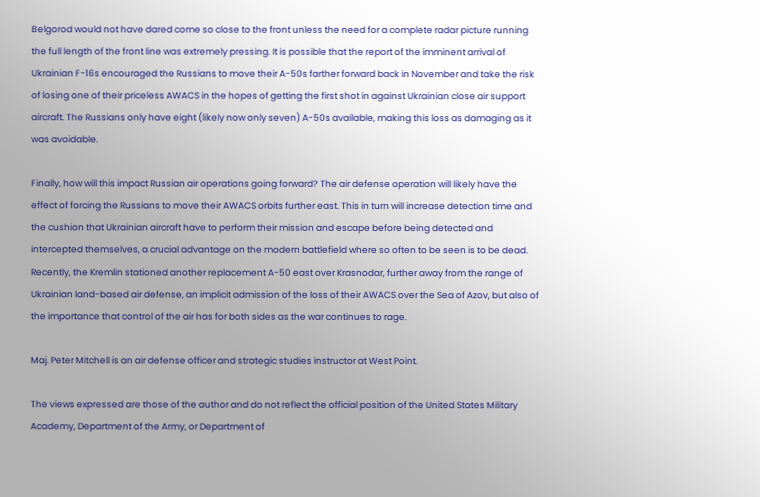Belgorod would not have dared come so close to the front unless the need for a complete radar picture running the full length of the front line was extremely pressing. It is possible that the report of the imminent arrival of Ukrainian F-16s encouraged the Russians to move their A-50s farther forward back in November and take the risk of losing one of their priceless AWACS in the hopes of getting the first shot in against Ukrainian close air support aircraft. The Russians only have eight (likely now only seven) A-50s available, making this loss as damaging as it was avoidable.

Finally, how will this impact Russian air operations going forward? The air defense operation will likely have the effect of forcing the Russians to move their AWACS orbits further east. This in turn will increase detection time and the cushion that Ukrainian aircraft have to perform their mission and escape before being detected and intercepted themselves, a crucial advantage on the modern battlefield where so often to be seen is to be dead. Recently, the Kremlin stationed another replacement A-50 east over Krasnodar, further away from the range of Ukrainian land-based air defense, an implicit admission of the loss of their AWACS over the Sea of Azov, but also of the importance that control of the air has for both sides as the war continues to rage.

Maj. Peter Mitchell is an air defense officer and strategic studies instructor at West Point.

The views expressed are those of the author and do not reflect the official position of the United States Military Academy, Department of the Army, or Department of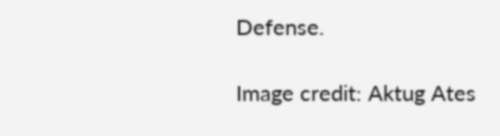Defense.

Image credit: Aktug Ates